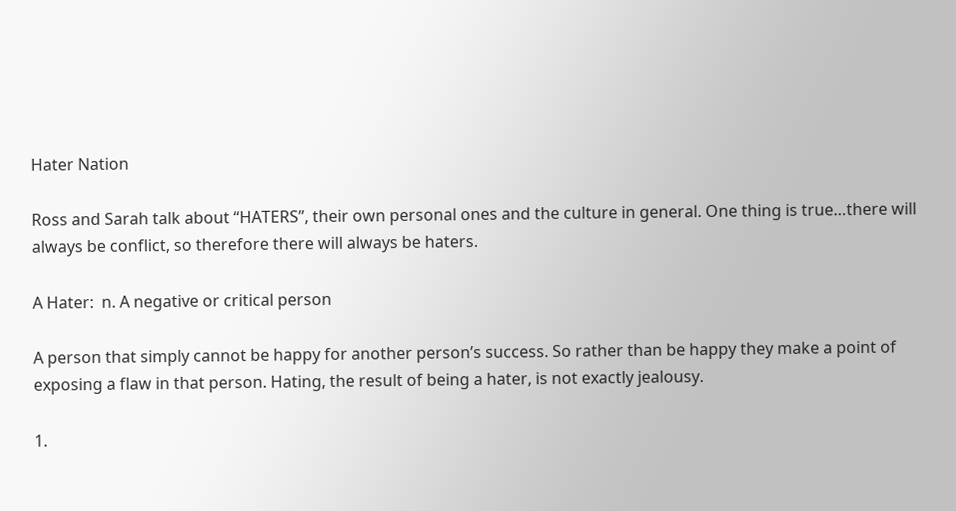Hater Nation

Ross and Sarah talk about “HATERS”, their own personal ones and the culture in general. One thing is true…there will always be conflict, so therefore there will always be haters.

A Hater:  n. A negative or critical person

A person that simply cannot be happy for another person’s success. So rather than be happy they make a point of exposing a flaw in that person. Hating, the result of being a hater, is not exactly jealousy.

1.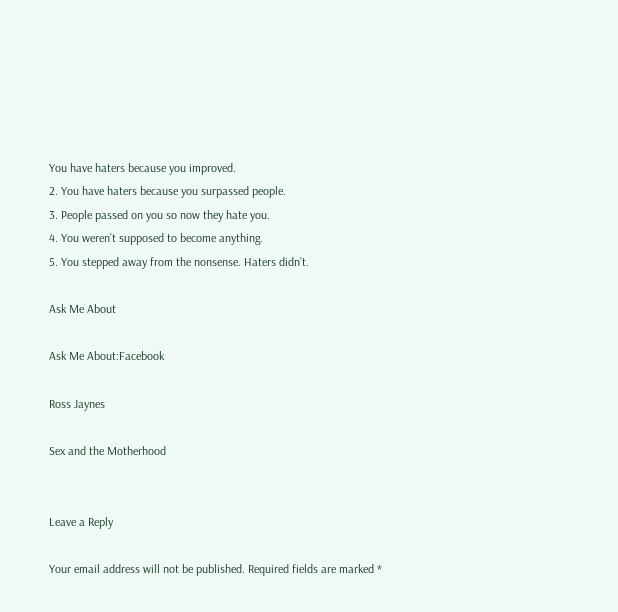You have haters because you improved.
2. You have haters because you surpassed people.
3. People passed on you so now they hate you.
4. You weren’t supposed to become anything.
5. You stepped away from the nonsense. Haters didn’t.

Ask Me About

Ask Me About:Facebook

Ross Jaynes

Sex and the Motherhood


Leave a Reply

Your email address will not be published. Required fields are marked *